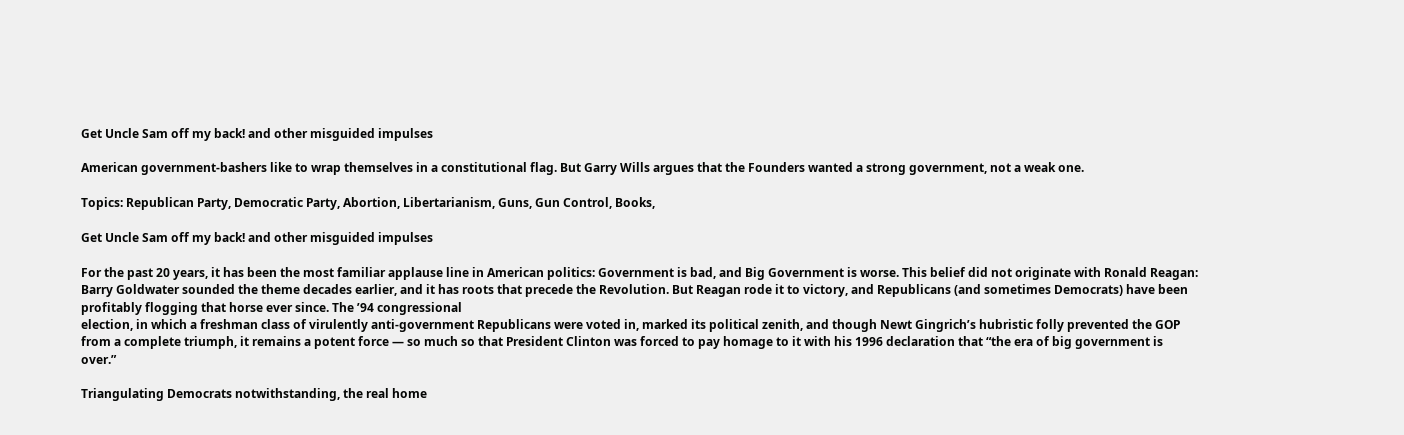Get Uncle Sam off my back! and other misguided impulses

American government-bashers like to wrap themselves in a constitutional flag. But Garry Wills argues that the Founders wanted a strong government, not a weak one.

Topics: Republican Party, Democratic Party, Abortion, Libertarianism, Guns, Gun Control, Books,

Get Uncle Sam off my back! and other misguided impulses

For the past 20 years, it has been the most familiar applause line in American politics: Government is bad, and Big Government is worse. This belief did not originate with Ronald Reagan: Barry Goldwater sounded the theme decades earlier, and it has roots that precede the Revolution. But Reagan rode it to victory, and Republicans (and sometimes Democrats) have been profitably flogging that horse ever since. The ’94 congressional
election, in which a freshman class of virulently anti-government Republicans were voted in, marked its political zenith, and though Newt Gingrich’s hubristic folly prevented the GOP from a complete triumph, it remains a potent force — so much so that President Clinton was forced to pay homage to it with his 1996 declaration that “the era of big government is over.”

Triangulating Democrats notwithstanding, the real home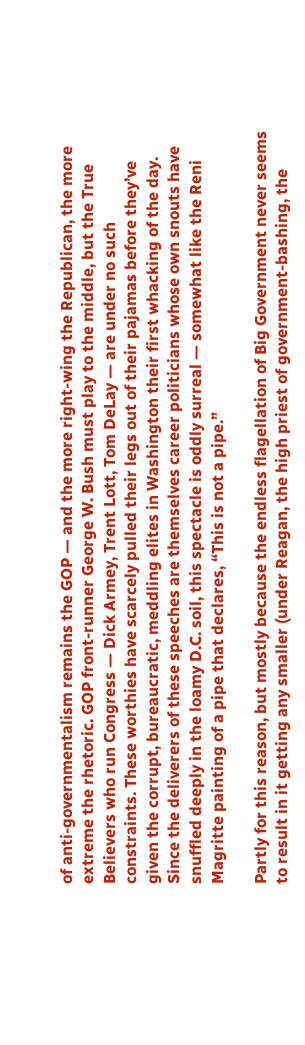of anti-governmentalism remains the GOP — and the more right-wing the Republican, the more extreme the rhetoric. GOP front-runner George W. Bush must play to the middle, but the True Believers who run Congress — Dick Armey, Trent Lott, Tom DeLay — are under no such constraints. These worthies have scarcely pulled their legs out of their pajamas before they’ve given the corrupt, bureaucratic, meddling elites in Washington their first whacking of the day. Since the deliverers of these speeches are themselves career politicians whose own snouts have snuffled deeply in the loamy D.C. soil, this spectacle is oddly surreal — somewhat like the Reni Magritte painting of a pipe that declares, “This is not a pipe.”

Partly for this reason, but mostly because the endless flagellation of Big Government never seems to result in it getting any smaller (under Reagan, the high priest of government-bashing, the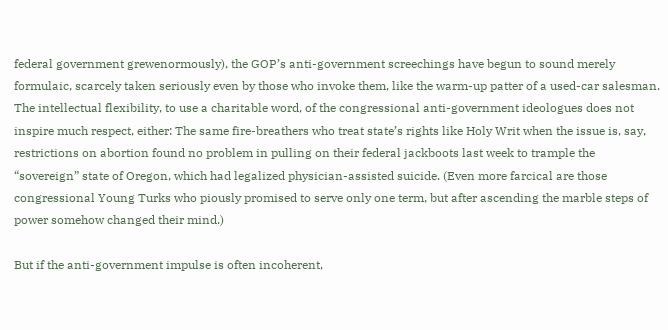federal government grewenormously), the GOP’s anti-government screechings have begun to sound merely formulaic, scarcely taken seriously even by those who invoke them, like the warm-up patter of a used-car salesman. The intellectual flexibility, to use a charitable word, of the congressional anti-government ideologues does not inspire much respect, either: The same fire-breathers who treat state’s rights like Holy Writ when the issue is, say, restrictions on abortion found no problem in pulling on their federal jackboots last week to trample the “sovereign” state of Oregon, which had legalized physician-assisted suicide. (Even more farcical are those congressional Young Turks who piously promised to serve only one term, but after ascending the marble steps of power somehow changed their mind.)

But if the anti-government impulse is often incoherent,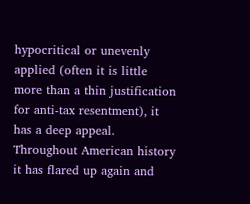hypocritical or unevenly applied (often it is little more than a thin justification for anti-tax resentment), it has a deep appeal. Throughout American history it has flared up again and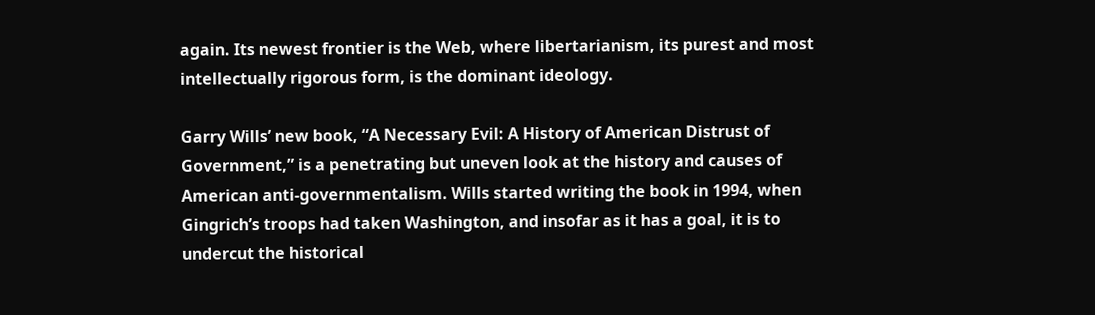again. Its newest frontier is the Web, where libertarianism, its purest and most intellectually rigorous form, is the dominant ideology.

Garry Wills’ new book, “A Necessary Evil: A History of American Distrust of Government,” is a penetrating but uneven look at the history and causes of American anti-governmentalism. Wills started writing the book in 1994, when Gingrich’s troops had taken Washington, and insofar as it has a goal, it is to undercut the historical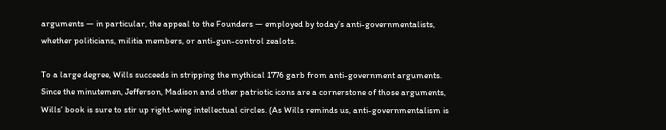arguments — in particular, the appeal to the Founders — employed by today’s anti-governmentalists, whether politicians, militia members, or anti-gun-control zealots.

To a large degree, Wills succeeds in stripping the mythical 1776 garb from anti-government arguments. Since the minutemen, Jefferson, Madison and other patriotic icons are a cornerstone of those arguments, Wills’ book is sure to stir up right-wing intellectual circles. (As Wills reminds us, anti-governmentalism is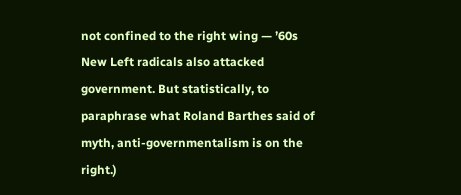not confined to the right wing — ’60s New Left radicals also attacked government. But statistically, to paraphrase what Roland Barthes said of myth, anti-governmentalism is on the right.)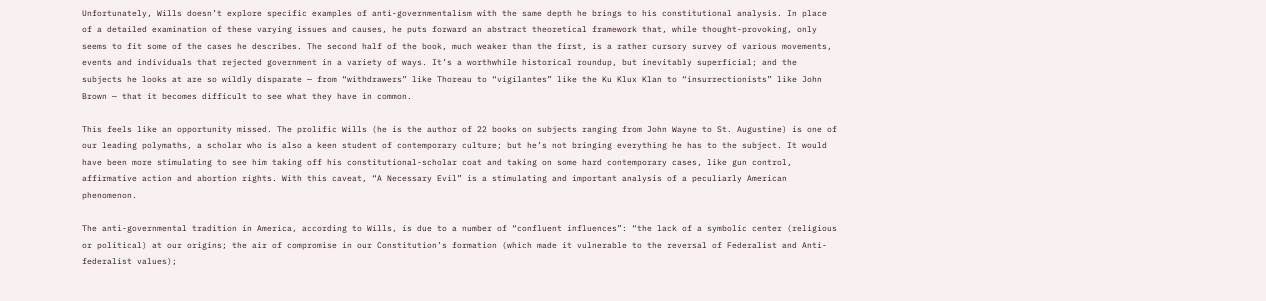Unfortunately, Wills doesn’t explore specific examples of anti-governmentalism with the same depth he brings to his constitutional analysis. In place of a detailed examination of these varying issues and causes, he puts forward an abstract theoretical framework that, while thought-provoking, only seems to fit some of the cases he describes. The second half of the book, much weaker than the first, is a rather cursory survey of various movements, events and individuals that rejected government in a variety of ways. It’s a worthwhile historical roundup, but inevitably superficial; and the subjects he looks at are so wildly disparate — from “withdrawers” like Thoreau to “vigilantes” like the Ku Klux Klan to “insurrectionists” like John Brown — that it becomes difficult to see what they have in common.

This feels like an opportunity missed. The prolific Wills (he is the author of 22 books on subjects ranging from John Wayne to St. Augustine) is one of our leading polymaths, a scholar who is also a keen student of contemporary culture; but he’s not bringing everything he has to the subject. It would have been more stimulating to see him taking off his constitutional-scholar coat and taking on some hard contemporary cases, like gun control, affirmative action and abortion rights. With this caveat, “A Necessary Evil” is a stimulating and important analysis of a peculiarly American phenomenon.

The anti-governmental tradition in America, according to Wills, is due to a number of “confluent influences”: “the lack of a symbolic center (religious or political) at our origins; the air of compromise in our Constitution’s formation (which made it vulnerable to the reversal of Federalist and Anti-federalist values);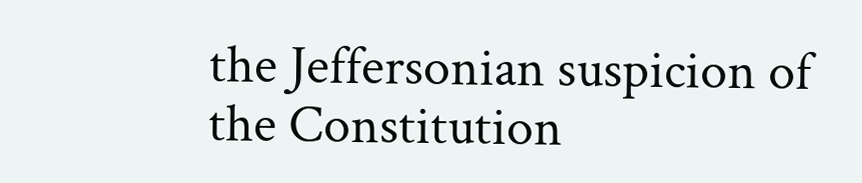the Jeffersonian suspicion of the Constitution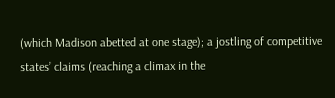(which Madison abetted at one stage); a jostling of competitive states’ claims (reaching a climax in the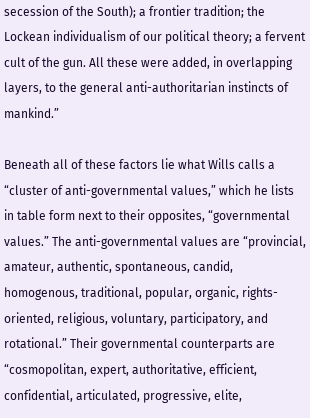secession of the South); a frontier tradition; the Lockean individualism of our political theory; a fervent cult of the gun. All these were added, in overlapping layers, to the general anti-authoritarian instincts of mankind.”

Beneath all of these factors lie what Wills calls a “cluster of anti-governmental values,” which he lists in table form next to their opposites, “governmental values.” The anti-governmental values are “provincial, amateur, authentic, spontaneous, candid, homogenous, traditional, popular, organic, rights-oriented, religious, voluntary, participatory, and rotational.” Their governmental counterparts are “cosmopolitan, expert, authoritative, efficient, confidential, articulated, progressive, elite,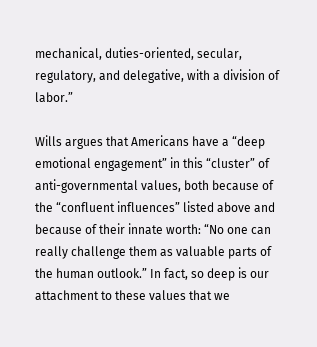mechanical, duties-oriented, secular, regulatory, and delegative, with a division of labor.”

Wills argues that Americans have a “deep emotional engagement” in this “cluster” of anti-governmental values, both because of the “confluent influences” listed above and because of their innate worth: “No one can really challenge them as valuable parts of the human outlook.” In fact, so deep is our attachment to these values that we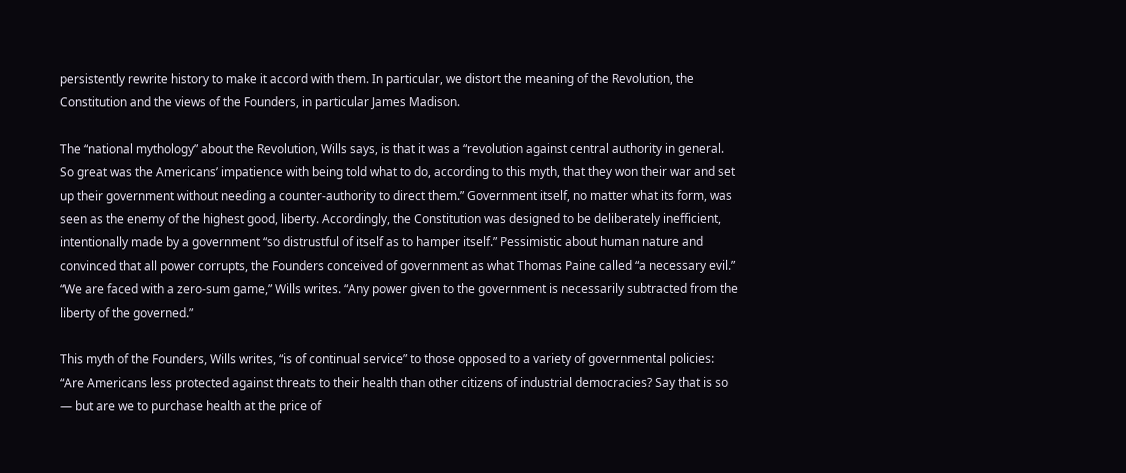persistently rewrite history to make it accord with them. In particular, we distort the meaning of the Revolution, the Constitution and the views of the Founders, in particular James Madison.

The “national mythology” about the Revolution, Wills says, is that it was a “revolution against central authority in general. So great was the Americans’ impatience with being told what to do, according to this myth, that they won their war and set up their government without needing a counter-authority to direct them.” Government itself, no matter what its form, was seen as the enemy of the highest good, liberty. Accordingly, the Constitution was designed to be deliberately inefficient, intentionally made by a government “so distrustful of itself as to hamper itself.” Pessimistic about human nature and convinced that all power corrupts, the Founders conceived of government as what Thomas Paine called “a necessary evil.” “We are faced with a zero-sum game,” Wills writes. “Any power given to the government is necessarily subtracted from the liberty of the governed.”

This myth of the Founders, Wills writes, “is of continual service” to those opposed to a variety of governmental policies: “Are Americans less protected against threats to their health than other citizens of industrial democracies? Say that is so — but are we to purchase health at the price of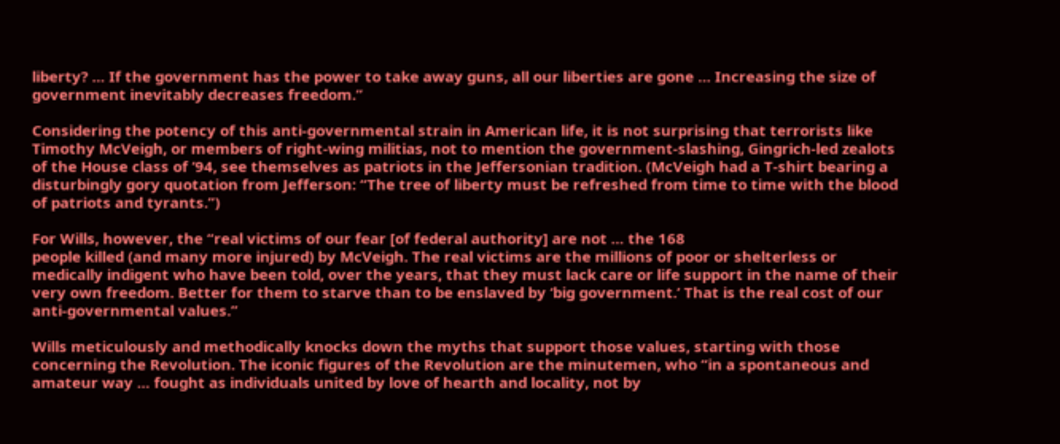liberty? … If the government has the power to take away guns, all our liberties are gone … Increasing the size of government inevitably decreases freedom.”

Considering the potency of this anti-governmental strain in American life, it is not surprising that terrorists like Timothy McVeigh, or members of right-wing militias, not to mention the government-slashing, Gingrich-led zealots of the House class of ’94, see themselves as patriots in the Jeffersonian tradition. (McVeigh had a T-shirt bearing a disturbingly gory quotation from Jefferson: “The tree of liberty must be refreshed from time to time with the blood of patriots and tyrants.”)

For Wills, however, the “real victims of our fear [of federal authority] are not … the 168
people killed (and many more injured) by McVeigh. The real victims are the millions of poor or shelterless or medically indigent who have been told, over the years, that they must lack care or life support in the name of their very own freedom. Better for them to starve than to be enslaved by ‘big government.’ That is the real cost of our anti-governmental values.”

Wills meticulously and methodically knocks down the myths that support those values, starting with those concerning the Revolution. The iconic figures of the Revolution are the minutemen, who “in a spontaneous and amateur way … fought as individuals united by love of hearth and locality, not by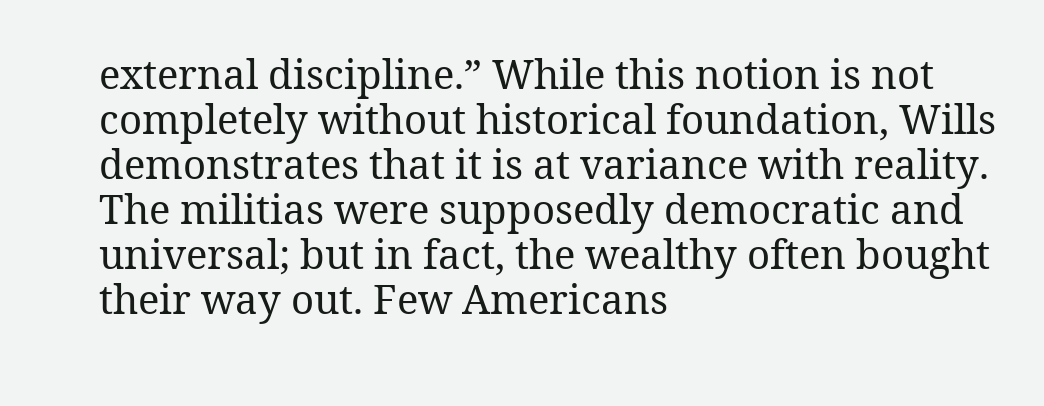external discipline.” While this notion is not completely without historical foundation, Wills demonstrates that it is at variance with reality. The militias were supposedly democratic and universal; but in fact, the wealthy often bought their way out. Few Americans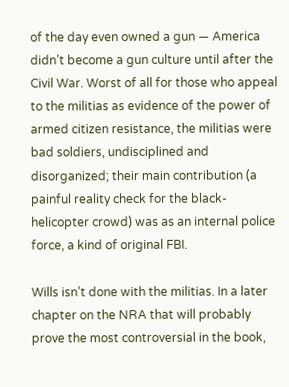of the day even owned a gun — America didn’t become a gun culture until after the Civil War. Worst of all for those who appeal to the militias as evidence of the power of armed citizen resistance, the militias were bad soldiers, undisciplined and disorganized; their main contribution (a painful reality check for the black-helicopter crowd) was as an internal police force, a kind of original FBI.

Wills isn’t done with the militias. In a later chapter on the NRA that will probably prove the most controversial in the book,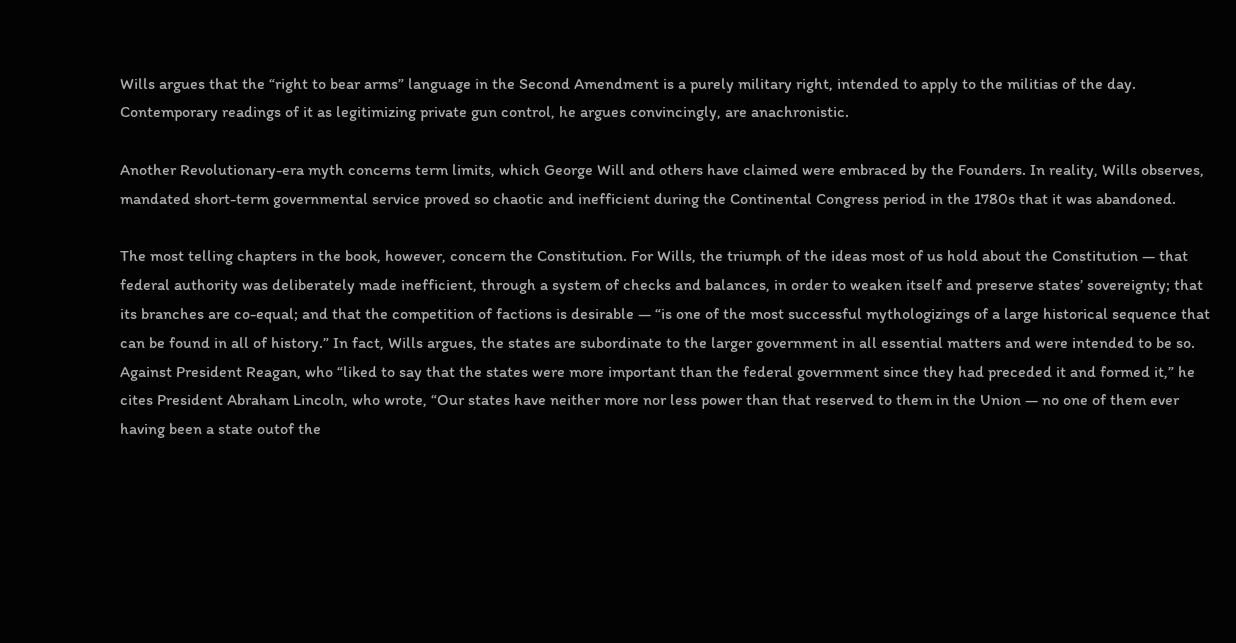Wills argues that the “right to bear arms” language in the Second Amendment is a purely military right, intended to apply to the militias of the day. Contemporary readings of it as legitimizing private gun control, he argues convincingly, are anachronistic.

Another Revolutionary-era myth concerns term limits, which George Will and others have claimed were embraced by the Founders. In reality, Wills observes, mandated short-term governmental service proved so chaotic and inefficient during the Continental Congress period in the 1780s that it was abandoned.

The most telling chapters in the book, however, concern the Constitution. For Wills, the triumph of the ideas most of us hold about the Constitution — that federal authority was deliberately made inefficient, through a system of checks and balances, in order to weaken itself and preserve states’ sovereignty; that its branches are co-equal; and that the competition of factions is desirable — “is one of the most successful mythologizings of a large historical sequence that can be found in all of history.” In fact, Wills argues, the states are subordinate to the larger government in all essential matters and were intended to be so. Against President Reagan, who “liked to say that the states were more important than the federal government since they had preceded it and formed it,” he cites President Abraham Lincoln, who wrote, “Our states have neither more nor less power than that reserved to them in the Union — no one of them ever having been a state outof the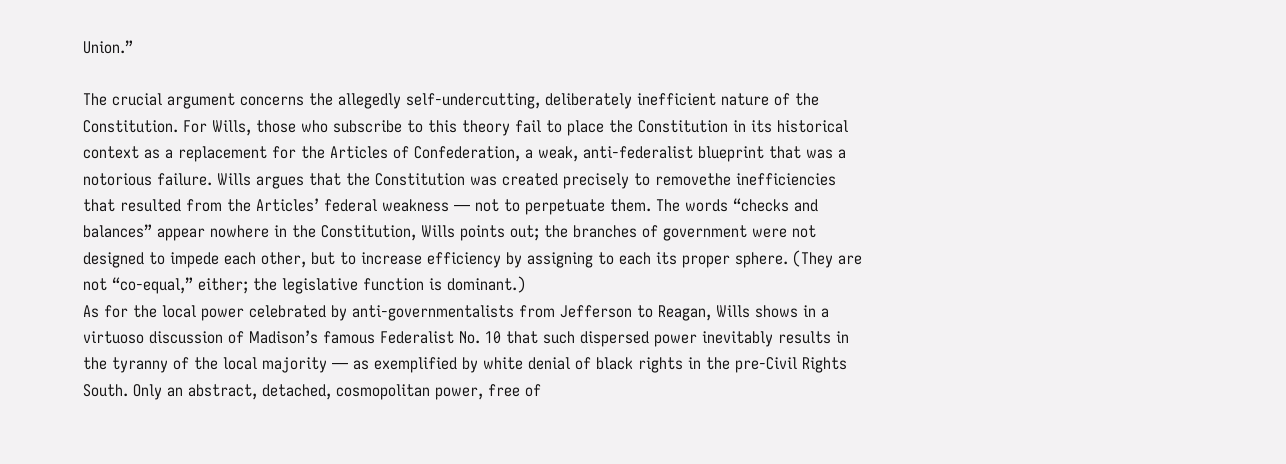Union.”

The crucial argument concerns the allegedly self-undercutting, deliberately inefficient nature of the Constitution. For Wills, those who subscribe to this theory fail to place the Constitution in its historical context as a replacement for the Articles of Confederation, a weak, anti-federalist blueprint that was a notorious failure. Wills argues that the Constitution was created precisely to removethe inefficiencies that resulted from the Articles’ federal weakness — not to perpetuate them. The words “checks and balances” appear nowhere in the Constitution, Wills points out; the branches of government were not designed to impede each other, but to increase efficiency by assigning to each its proper sphere. (They are not “co-equal,” either; the legislative function is dominant.)
As for the local power celebrated by anti-governmentalists from Jefferson to Reagan, Wills shows in a virtuoso discussion of Madison’s famous Federalist No. 10 that such dispersed power inevitably results in the tyranny of the local majority — as exemplified by white denial of black rights in the pre-Civil Rights South. Only an abstract, detached, cosmopolitan power, free of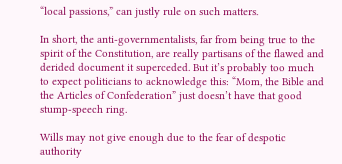“local passions,” can justly rule on such matters.

In short, the anti-governmentalists, far from being true to the spirit of the Constitution, are really partisans of the flawed and derided document it superceded. But it’s probably too much to expect politicians to acknowledge this: “Mom, the Bible and the Articles of Confederation” just doesn’t have that good stump-speech ring.

Wills may not give enough due to the fear of despotic authority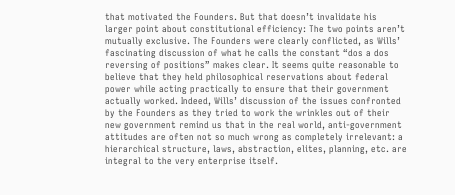that motivated the Founders. But that doesn’t invalidate his larger point about constitutional efficiency: The two points aren’t mutually exclusive. The Founders were clearly conflicted, as Wills’ fascinating discussion of what he calls the constant “dos a dos reversing of positions” makes clear. It seems quite reasonable to believe that they held philosophical reservations about federal power while acting practically to ensure that their government actually worked. Indeed, Wills’ discussion of the issues confronted by the Founders as they tried to work the wrinkles out of their new government remind us that in the real world, anti-government attitudes are often not so much wrong as completely irrelevant: a hierarchical structure, laws, abstraction, elites, planning, etc. are integral to the very enterprise itself.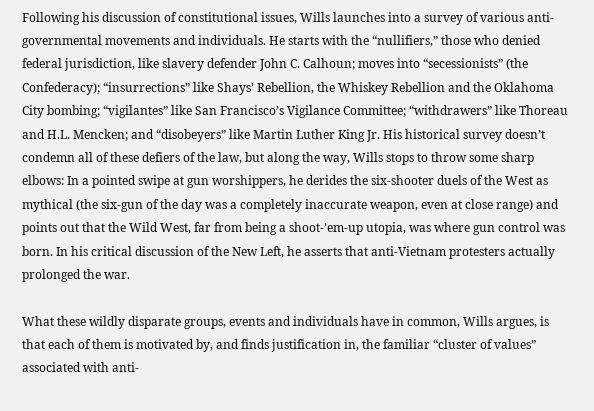Following his discussion of constitutional issues, Wills launches into a survey of various anti-governmental movements and individuals. He starts with the “nullifiers,” those who denied federal jurisdiction, like slavery defender John C. Calhoun; moves into “secessionists” (the Confederacy); “insurrections” like Shays’ Rebellion, the Whiskey Rebellion and the Oklahoma City bombing; “vigilantes” like San Francisco’s Vigilance Committee; “withdrawers” like Thoreau and H.L. Mencken; and “disobeyers” like Martin Luther King Jr. His historical survey doesn’t condemn all of these defiers of the law, but along the way, Wills stops to throw some sharp elbows: In a pointed swipe at gun worshippers, he derides the six-shooter duels of the West as mythical (the six-gun of the day was a completely inaccurate weapon, even at close range) and points out that the Wild West, far from being a shoot-’em-up utopia, was where gun control was born. In his critical discussion of the New Left, he asserts that anti-Vietnam protesters actually prolonged the war.

What these wildly disparate groups, events and individuals have in common, Wills argues, is that each of them is motivated by, and finds justification in, the familiar “cluster of values” associated with anti-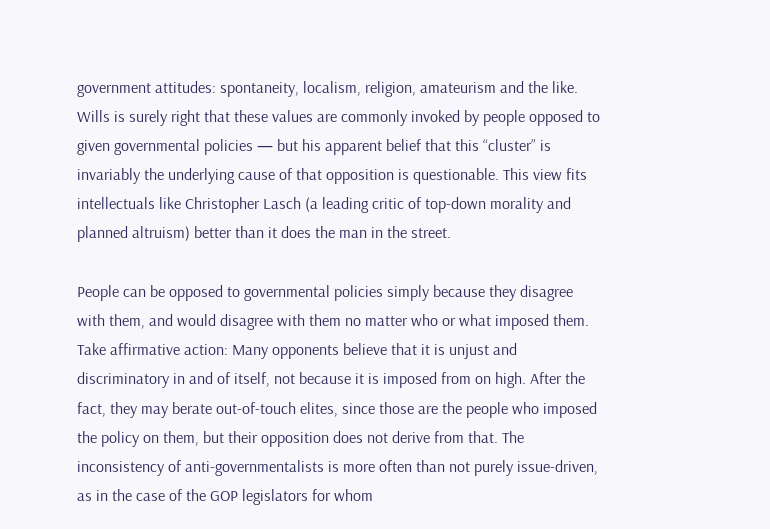government attitudes: spontaneity, localism, religion, amateurism and the like. Wills is surely right that these values are commonly invoked by people opposed to given governmental policies — but his apparent belief that this “cluster” is invariably the underlying cause of that opposition is questionable. This view fits intellectuals like Christopher Lasch (a leading critic of top-down morality and planned altruism) better than it does the man in the street.

People can be opposed to governmental policies simply because they disagree with them, and would disagree with them no matter who or what imposed them. Take affirmative action: Many opponents believe that it is unjust and discriminatory in and of itself, not because it is imposed from on high. After the fact, they may berate out-of-touch elites, since those are the people who imposed the policy on them, but their opposition does not derive from that. The inconsistency of anti-governmentalists is more often than not purely issue-driven, as in the case of the GOP legislators for whom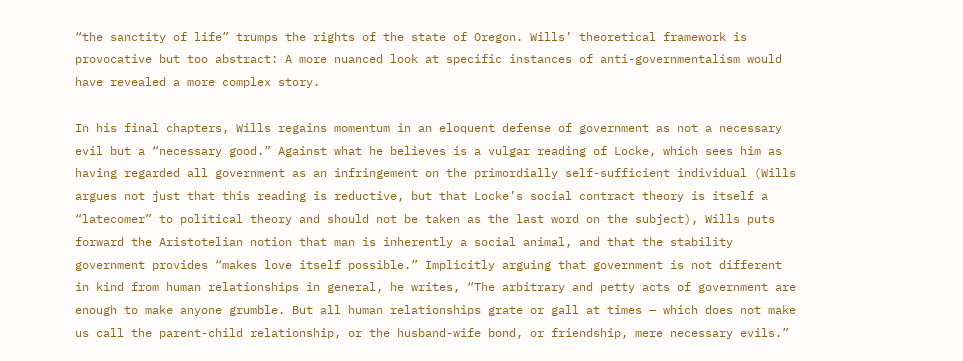“the sanctity of life” trumps the rights of the state of Oregon. Wills’ theoretical framework is provocative but too abstract: A more nuanced look at specific instances of anti-governmentalism would have revealed a more complex story.

In his final chapters, Wills regains momentum in an eloquent defense of government as not a necessary evil but a “necessary good.” Against what he believes is a vulgar reading of Locke, which sees him as having regarded all government as an infringement on the primordially self-sufficient individual (Wills argues not just that this reading is reductive, but that Locke’s social contract theory is itself a “latecomer” to political theory and should not be taken as the last word on the subject), Wills puts forward the Aristotelian notion that man is inherently a social animal, and that the stability government provides “makes love itself possible.” Implicitly arguing that government is not different in kind from human relationships in general, he writes, “The arbitrary and petty acts of government are enough to make anyone grumble. But all human relationships grate or gall at times — which does not make us call the parent-child relationship, or the husband-wife bond, or friendship, mere necessary evils.”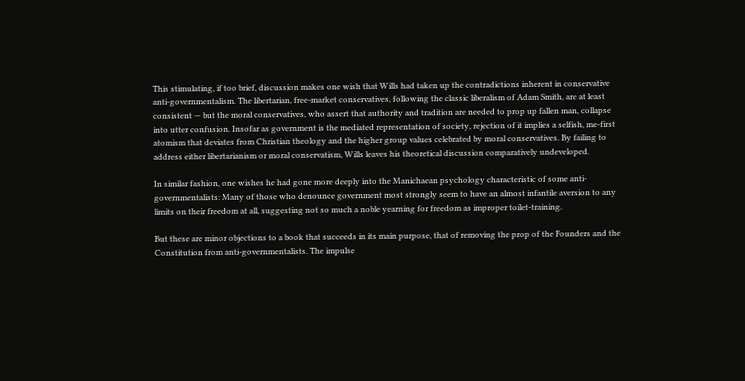This stimulating, if too brief, discussion makes one wish that Wills had taken up the contradictions inherent in conservative anti-governmentalism. The libertarian, free-market conservatives, following the classic liberalism of Adam Smith, are at least consistent — but the moral conservatives, who assert that authority and tradition are needed to prop up fallen man, collapse into utter confusion. Insofar as government is the mediated representation of society, rejection of it implies a selfish, me-first atomism that deviates from Christian theology and the higher group values celebrated by moral conservatives. By failing to address either libertarianism or moral conservatism, Wills leaves his theoretical discussion comparatively undeveloped.

In similar fashion, one wishes he had gone more deeply into the Manichaean psychology characteristic of some anti-governmentalists: Many of those who denounce government most strongly seem to have an almost infantile aversion to any limits on their freedom at all, suggesting not so much a noble yearning for freedom as improper toilet-training.

But these are minor objections to a book that succeeds in its main purpose, that of removing the prop of the Founders and the Constitution from anti-governmentalists. The impulse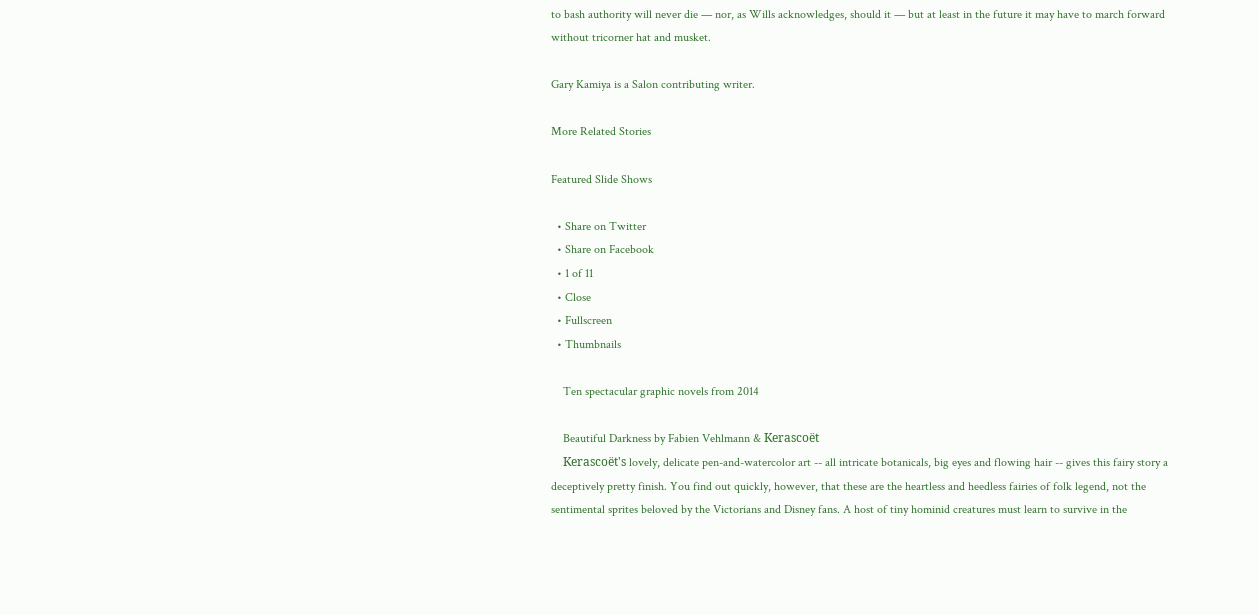to bash authority will never die — nor, as Wills acknowledges, should it — but at least in the future it may have to march forward without tricorner hat and musket.

Gary Kamiya is a Salon contributing writer.

More Related Stories

Featured Slide Shows

  • Share on Twitter
  • Share on Facebook
  • 1 of 11
  • Close
  • Fullscreen
  • Thumbnails

    Ten spectacular graphic novels from 2014

    Beautiful Darkness by Fabien Vehlmann & Kerascoët
    Kerascoët's lovely, delicate pen-and-watercolor art -- all intricate botanicals, big eyes and flowing hair -- gives this fairy story a deceptively pretty finish. You find out quickly, however, that these are the heartless and heedless fairies of folk legend, not the sentimental sprites beloved by the Victorians and Disney fans. A host of tiny hominid creatures must learn to survive in the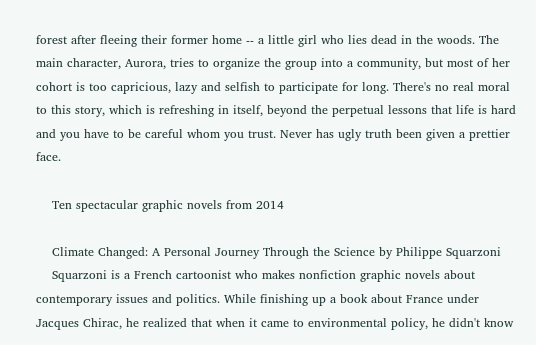forest after fleeing their former home -- a little girl who lies dead in the woods. The main character, Aurora, tries to organize the group into a community, but most of her cohort is too capricious, lazy and selfish to participate for long. There's no real moral to this story, which is refreshing in itself, beyond the perpetual lessons that life is hard and you have to be careful whom you trust. Never has ugly truth been given a prettier face.

    Ten spectacular graphic novels from 2014

    Climate Changed: A Personal Journey Through the Science by Philippe Squarzoni
    Squarzoni is a French cartoonist who makes nonfiction graphic novels about contemporary issues and politics. While finishing up a book about France under Jacques Chirac, he realized that when it came to environmental policy, he didn't know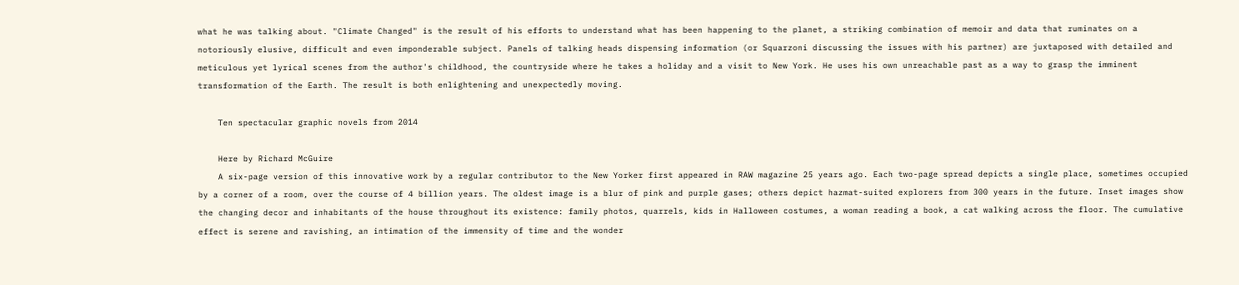what he was talking about. "Climate Changed" is the result of his efforts to understand what has been happening to the planet, a striking combination of memoir and data that ruminates on a notoriously elusive, difficult and even imponderable subject. Panels of talking heads dispensing information (or Squarzoni discussing the issues with his partner) are juxtaposed with detailed and meticulous yet lyrical scenes from the author's childhood, the countryside where he takes a holiday and a visit to New York. He uses his own unreachable past as a way to grasp the imminent transformation of the Earth. The result is both enlightening and unexpectedly moving.

    Ten spectacular graphic novels from 2014

    Here by Richard McGuire
    A six-page version of this innovative work by a regular contributor to the New Yorker first appeared in RAW magazine 25 years ago. Each two-page spread depicts a single place, sometimes occupied by a corner of a room, over the course of 4 billion years. The oldest image is a blur of pink and purple gases; others depict hazmat-suited explorers from 300 years in the future. Inset images show the changing decor and inhabitants of the house throughout its existence: family photos, quarrels, kids in Halloween costumes, a woman reading a book, a cat walking across the floor. The cumulative effect is serene and ravishing, an intimation of the immensity of time and the wonder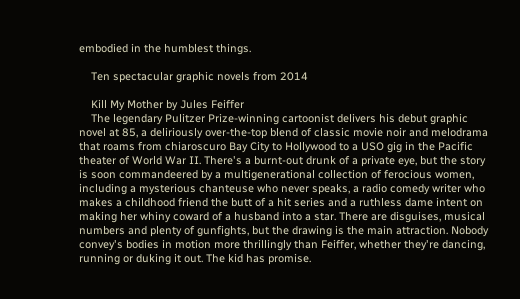embodied in the humblest things.

    Ten spectacular graphic novels from 2014

    Kill My Mother by Jules Feiffer
    The legendary Pulitzer Prize-winning cartoonist delivers his debut graphic novel at 85, a deliriously over-the-top blend of classic movie noir and melodrama that roams from chiaroscuro Bay City to Hollywood to a USO gig in the Pacific theater of World War II. There's a burnt-out drunk of a private eye, but the story is soon commandeered by a multigenerational collection of ferocious women, including a mysterious chanteuse who never speaks, a radio comedy writer who makes a childhood friend the butt of a hit series and a ruthless dame intent on making her whiny coward of a husband into a star. There are disguises, musical numbers and plenty of gunfights, but the drawing is the main attraction. Nobody convey's bodies in motion more thrillingly than Feiffer, whether they're dancing, running or duking it out. The kid has promise.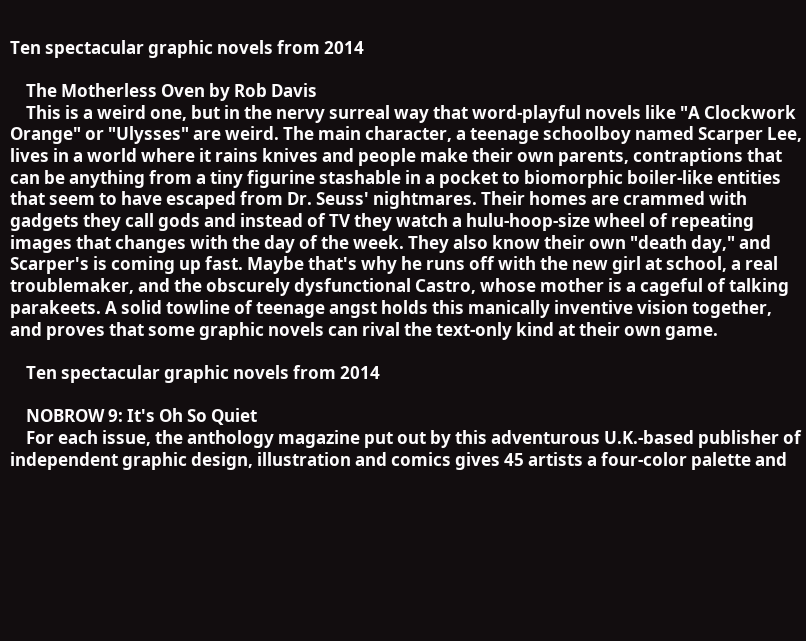Ten spectacular graphic novels from 2014

    The Motherless Oven by Rob Davis
    This is a weird one, but in the nervy surreal way that word-playful novels like "A Clockwork Orange" or "Ulysses" are weird. The main character, a teenage schoolboy named Scarper Lee, lives in a world where it rains knives and people make their own parents, contraptions that can be anything from a tiny figurine stashable in a pocket to biomorphic boiler-like entities that seem to have escaped from Dr. Seuss' nightmares. Their homes are crammed with gadgets they call gods and instead of TV they watch a hulu-hoop-size wheel of repeating images that changes with the day of the week. They also know their own "death day," and Scarper's is coming up fast. Maybe that's why he runs off with the new girl at school, a real troublemaker, and the obscurely dysfunctional Castro, whose mother is a cageful of talking parakeets. A solid towline of teenage angst holds this manically inventive vision together, and proves that some graphic novels can rival the text-only kind at their own game.

    Ten spectacular graphic novels from 2014

    NOBROW 9: It's Oh So Quiet
    For each issue, the anthology magazine put out by this adventurous U.K.-based publisher of independent graphic design, illustration and comics gives 45 artists a four-color palette and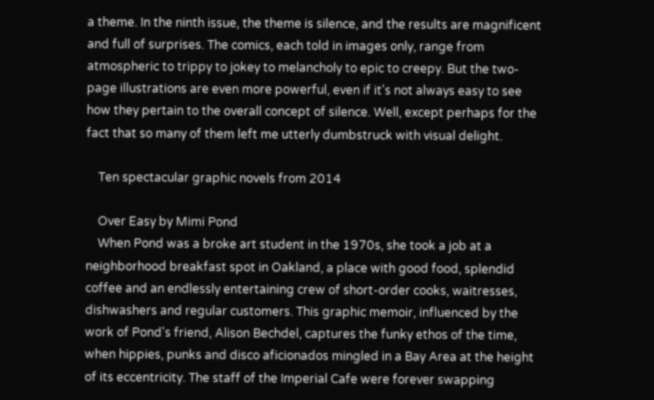a theme. In the ninth issue, the theme is silence, and the results are magnificent and full of surprises. The comics, each told in images only, range from atmospheric to trippy to jokey to melancholy to epic to creepy. But the two-page illustrations are even more powerful, even if it's not always easy to see how they pertain to the overall concept of silence. Well, except perhaps for the fact that so many of them left me utterly dumbstruck with visual delight.

    Ten spectacular graphic novels from 2014

    Over Easy by Mimi Pond
    When Pond was a broke art student in the 1970s, she took a job at a neighborhood breakfast spot in Oakland, a place with good food, splendid coffee and an endlessly entertaining crew of short-order cooks, waitresses, dishwashers and regular customers. This graphic memoir, influenced by the work of Pond's friend, Alison Bechdel, captures the funky ethos of the time, when hippies, punks and disco aficionados mingled in a Bay Area at the height of its eccentricity. The staff of the Imperial Cafe were forever swapping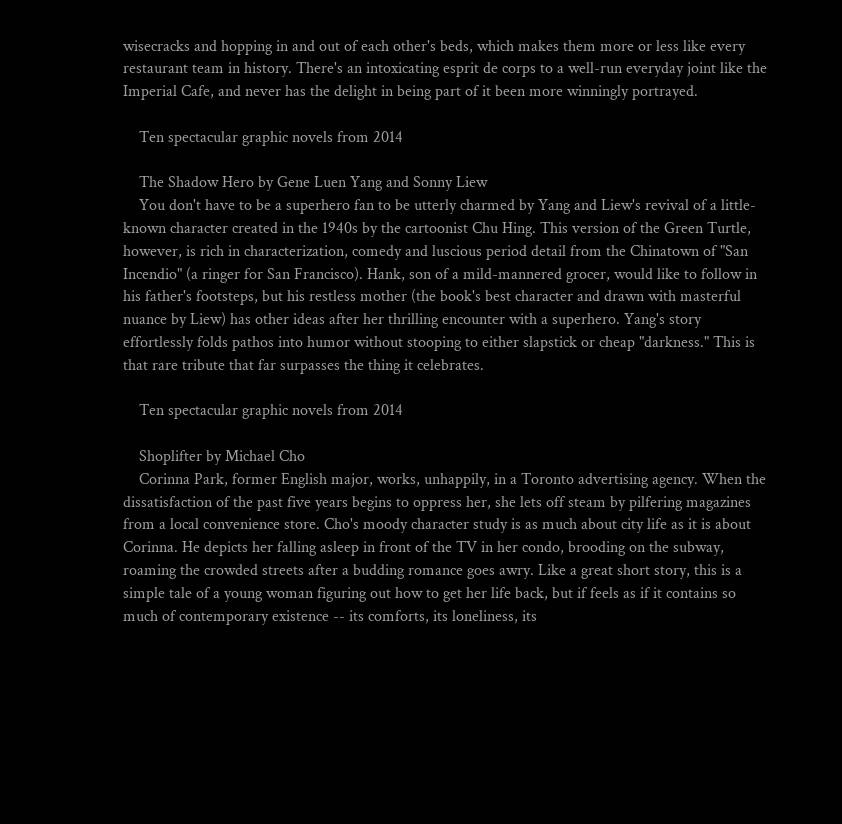wisecracks and hopping in and out of each other's beds, which makes them more or less like every restaurant team in history. There's an intoxicating esprit de corps to a well-run everyday joint like the Imperial Cafe, and never has the delight in being part of it been more winningly portrayed.

    Ten spectacular graphic novels from 2014

    The Shadow Hero by Gene Luen Yang and Sonny Liew
    You don't have to be a superhero fan to be utterly charmed by Yang and Liew's revival of a little-known character created in the 1940s by the cartoonist Chu Hing. This version of the Green Turtle, however, is rich in characterization, comedy and luscious period detail from the Chinatown of "San Incendio" (a ringer for San Francisco). Hank, son of a mild-mannered grocer, would like to follow in his father's footsteps, but his restless mother (the book's best character and drawn with masterful nuance by Liew) has other ideas after her thrilling encounter with a superhero. Yang's story effortlessly folds pathos into humor without stooping to either slapstick or cheap "darkness." This is that rare tribute that far surpasses the thing it celebrates.

    Ten spectacular graphic novels from 2014

    Shoplifter by Michael Cho
    Corinna Park, former English major, works, unhappily, in a Toronto advertising agency. When the dissatisfaction of the past five years begins to oppress her, she lets off steam by pilfering magazines from a local convenience store. Cho's moody character study is as much about city life as it is about Corinna. He depicts her falling asleep in front of the TV in her condo, brooding on the subway, roaming the crowded streets after a budding romance goes awry. Like a great short story, this is a simple tale of a young woman figuring out how to get her life back, but if feels as if it contains so much of contemporary existence -- its comforts, its loneliness, its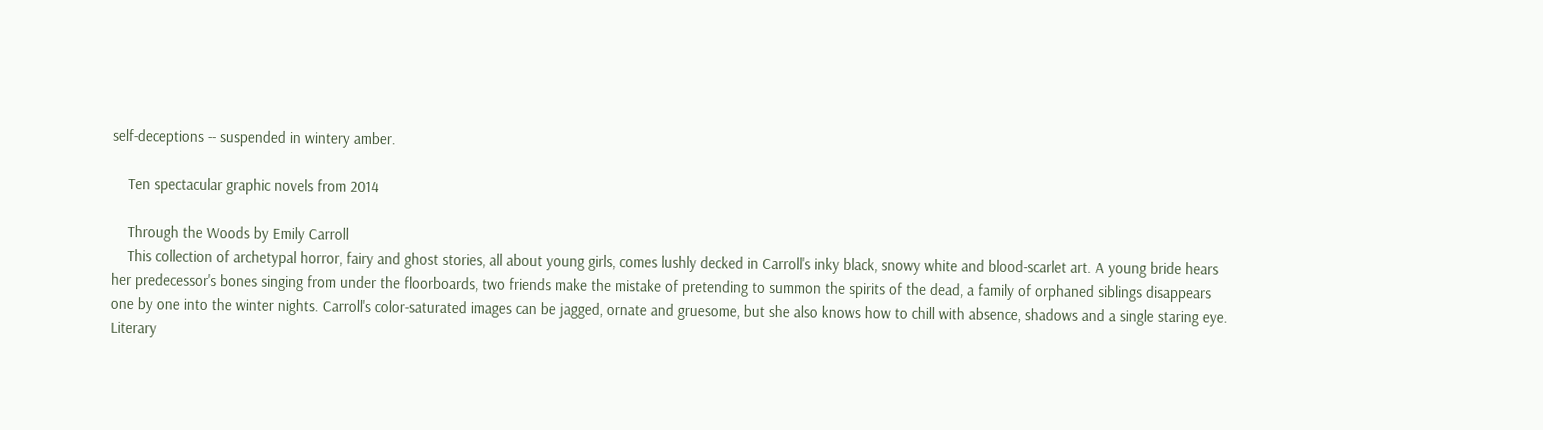self-deceptions -- suspended in wintery amber.

    Ten spectacular graphic novels from 2014

    Through the Woods by Emily Carroll
    This collection of archetypal horror, fairy and ghost stories, all about young girls, comes lushly decked in Carroll's inky black, snowy white and blood-scarlet art. A young bride hears her predecessor's bones singing from under the floorboards, two friends make the mistake of pretending to summon the spirits of the dead, a family of orphaned siblings disappears one by one into the winter nights. Carroll's color-saturated images can be jagged, ornate and gruesome, but she also knows how to chill with absence, shadows and a single staring eye. Literary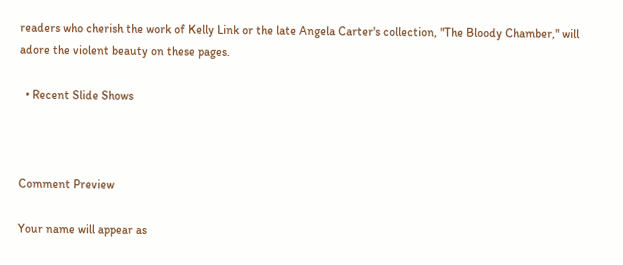readers who cherish the work of Kelly Link or the late Angela Carter's collection, "The Bloody Chamber," will adore the violent beauty on these pages.

  • Recent Slide Shows



Comment Preview

Your name will appear as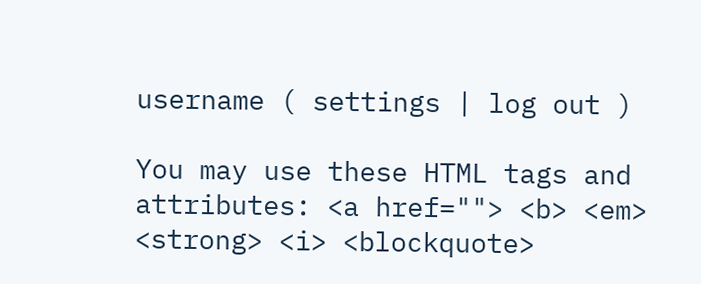username ( settings | log out )

You may use these HTML tags and attributes: <a href=""> <b> <em> <strong> <i> <blockquote>